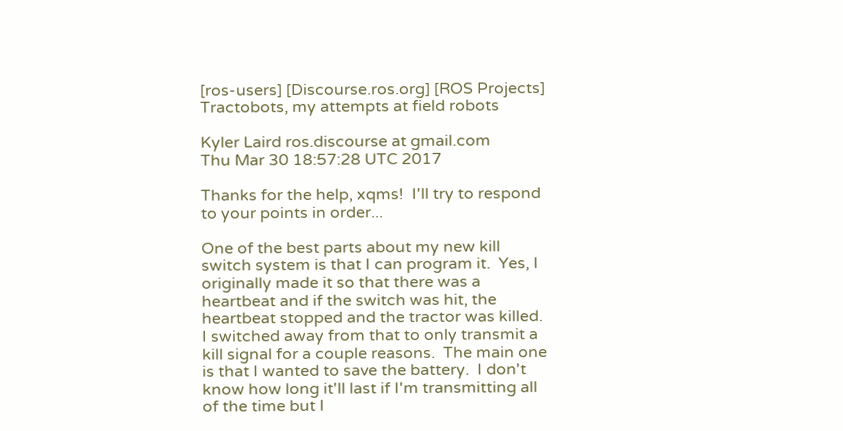[ros-users] [Discourse.ros.org] [ROS Projects] Tractobots, my attempts at field robots

Kyler Laird ros.discourse at gmail.com
Thu Mar 30 18:57:28 UTC 2017

Thanks for the help, xqms!  I'll try to respond to your points in order...

One of the best parts about my new kill switch system is that I can program it.  Yes, I originally made it so that there was a heartbeat and if the switch was hit, the heartbeat stopped and the tractor was killed.  I switched away from that to only transmit a kill signal for a couple reasons.  The main one is that I wanted to save the battery.  I don't know how long it'll last if I'm transmitting all of the time but I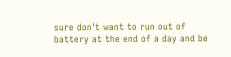sure don't want to run out of battery at the end of a day and be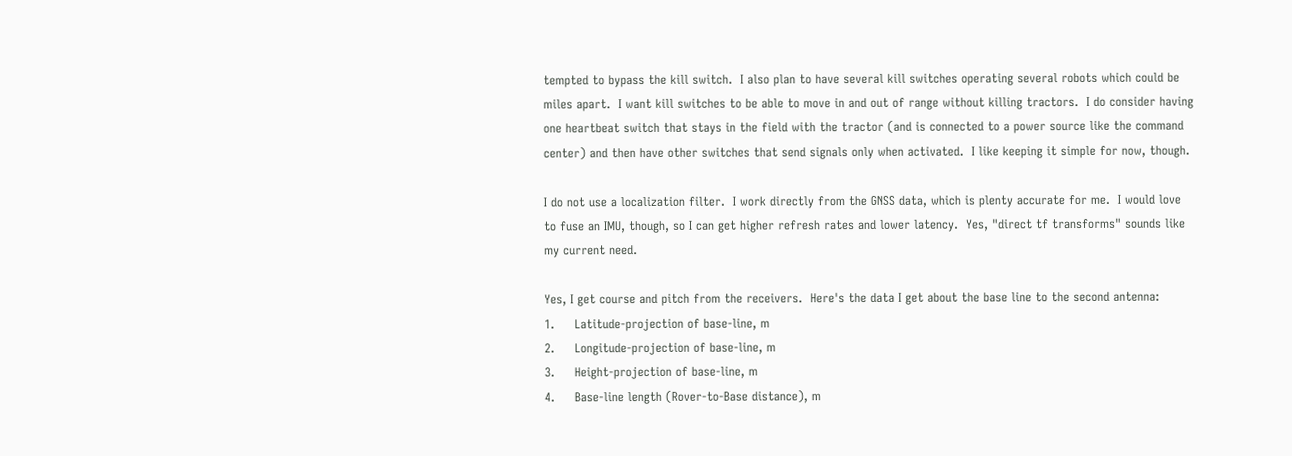tempted to bypass the kill switch.  I also plan to have several kill switches operating several robots which could be miles apart.  I want kill switches to be able to move in and out of range without killing tractors.  I do consider having one heartbeat switch that stays in the field with the tractor (and is connected to a power source like the command center) and then have other switches that send signals only when activated.  I like keeping it simple for now, though.

I do not use a localization filter.  I work directly from the GNSS data, which is plenty accurate for me.  I would love to fuse an IMU, though, so I can get higher refresh rates and lower latency.  Yes, "direct tf transforms" sounds like my current need.

Yes, I get course and pitch from the receivers.  Here's the data I get about the base line to the second antenna:
1.     Latitude-projection of base-line, m
2.     Longitude-projection of base-line, m
3.     Height-projection of base-line, m
4.     Base-line length (Rover-to-Base distance), m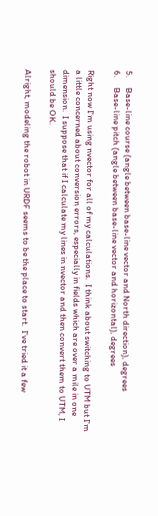5.     Base-line course (angle between base-line vector and North direction), degrees
6.     Base-line pitch (angle between base-line vector and horizontal), degrees

Right now I'm using nvector for all of my calculations.  I think about switching to UTM but I'm a little concerned about conversion errors, especially in fields which are over a mile in one dimension.  I suppose that if I calculate my lines in nvector and then convert them to UTM, I should be OK.

Alright, modeling the robot in URDF seems to be the place to start.  I've tried it a few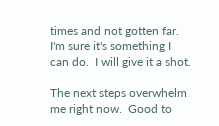times and not gotten far.  I'm sure it's something I can do.  I will give it a shot.

The next steps overwhelm me right now.  Good to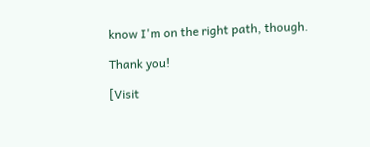know I'm on the right path, though.

Thank you!

[Visit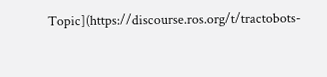Topic](https://discourse.ros.org/t/tractobots-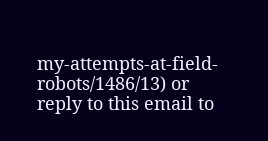my-attempts-at-field-robots/1486/13) or reply to this email to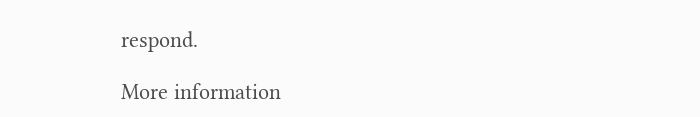respond.

More information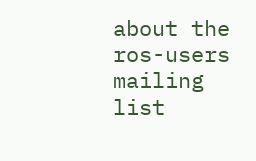about the ros-users mailing list